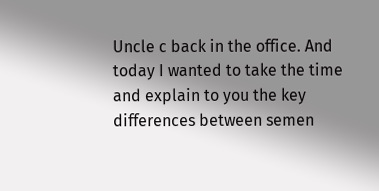Uncle c back in the office. And today I wanted to take the time and explain to you the key differences between semen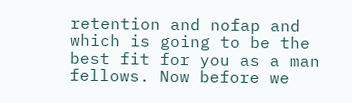retention and nofap and which is going to be the best fit for you as a man fellows. Now before we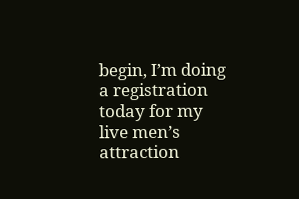begin, I’m doing a registration today for my live men’s attraction